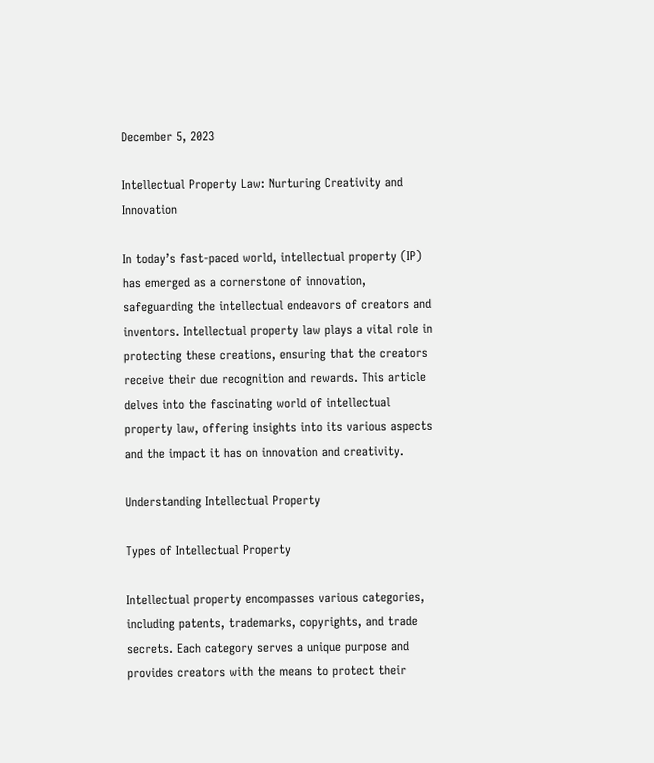December 5, 2023

Intellectual Property Law: Nurturing Creativity and Innovation

In today’s fast-paced world, intellectual property (IP) has emerged as a cornerstone of innovation, safeguarding the intellectual endeavors of creators and inventors. Intellectual property law plays a vital role in protecting these creations, ensuring that the creators receive their due recognition and rewards. This article delves into the fascinating world of intellectual property law, offering insights into its various aspects and the impact it has on innovation and creativity.

Understanding Intellectual Property

Types of Intellectual Property

Intellectual property encompasses various categories, including patents, trademarks, copyrights, and trade secrets. Each category serves a unique purpose and provides creators with the means to protect their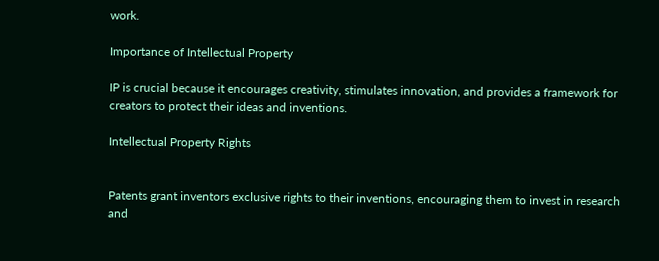work.

Importance of Intellectual Property

IP is crucial because it encourages creativity, stimulates innovation, and provides a framework for creators to protect their ideas and inventions.

Intellectual Property Rights


Patents grant inventors exclusive rights to their inventions, encouraging them to invest in research and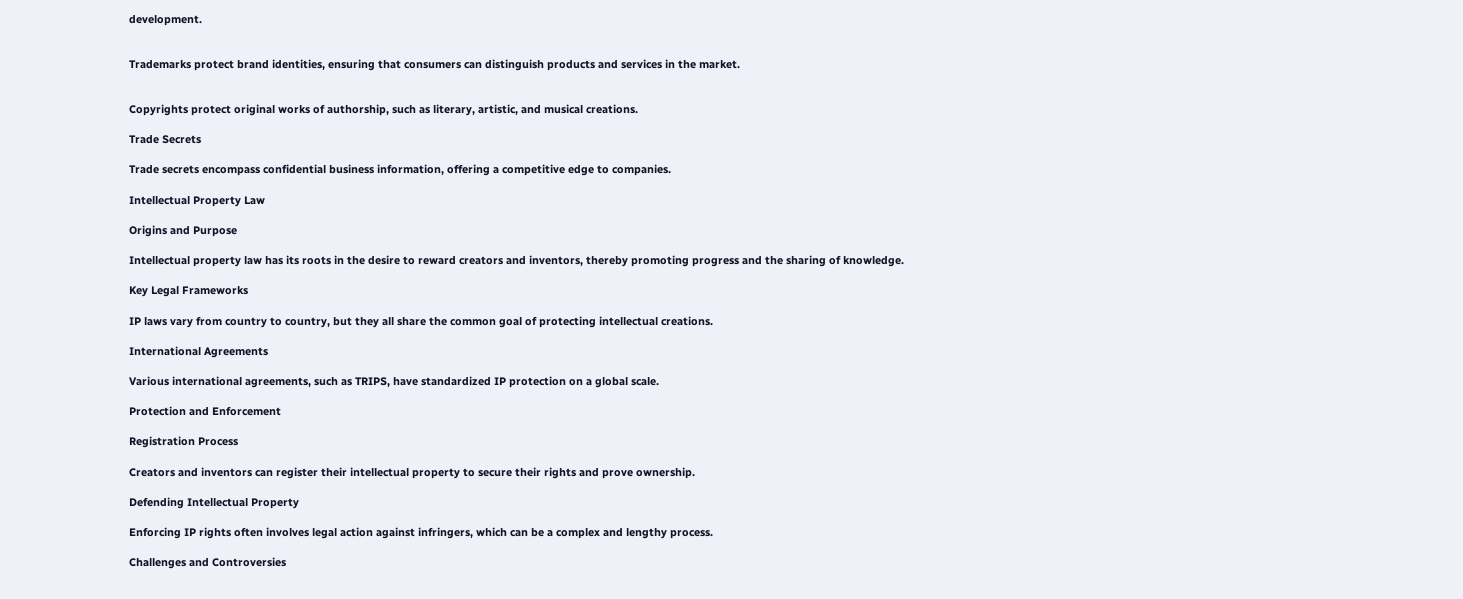development.


Trademarks protect brand identities, ensuring that consumers can distinguish products and services in the market.


Copyrights protect original works of authorship, such as literary, artistic, and musical creations.

Trade Secrets

Trade secrets encompass confidential business information, offering a competitive edge to companies.

Intellectual Property Law

Origins and Purpose

Intellectual property law has its roots in the desire to reward creators and inventors, thereby promoting progress and the sharing of knowledge.

Key Legal Frameworks

IP laws vary from country to country, but they all share the common goal of protecting intellectual creations.

International Agreements

Various international agreements, such as TRIPS, have standardized IP protection on a global scale.

Protection and Enforcement

Registration Process

Creators and inventors can register their intellectual property to secure their rights and prove ownership.

Defending Intellectual Property

Enforcing IP rights often involves legal action against infringers, which can be a complex and lengthy process.

Challenges and Controversies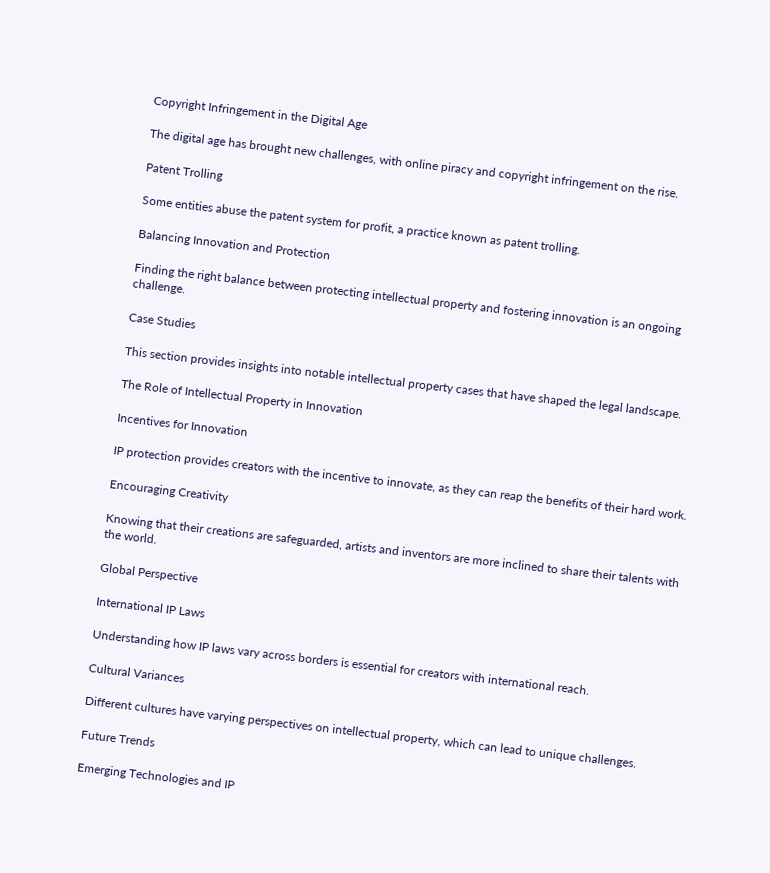Copyright Infringement in the Digital Age

The digital age has brought new challenges, with online piracy and copyright infringement on the rise.

Patent Trolling

Some entities abuse the patent system for profit, a practice known as patent trolling.

Balancing Innovation and Protection

Finding the right balance between protecting intellectual property and fostering innovation is an ongoing challenge.

Case Studies

This section provides insights into notable intellectual property cases that have shaped the legal landscape.

The Role of Intellectual Property in Innovation

Incentives for Innovation

IP protection provides creators with the incentive to innovate, as they can reap the benefits of their hard work.

Encouraging Creativity

Knowing that their creations are safeguarded, artists and inventors are more inclined to share their talents with the world.

Global Perspective

International IP Laws

Understanding how IP laws vary across borders is essential for creators with international reach.

Cultural Variances

Different cultures have varying perspectives on intellectual property, which can lead to unique challenges.

Future Trends

Emerging Technologies and IP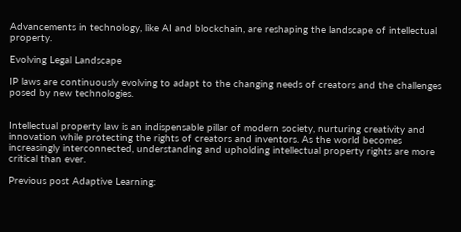Advancements in technology, like AI and blockchain, are reshaping the landscape of intellectual property.

Evolving Legal Landscape

IP laws are continuously evolving to adapt to the changing needs of creators and the challenges posed by new technologies.


Intellectual property law is an indispensable pillar of modern society, nurturing creativity and innovation while protecting the rights of creators and inventors. As the world becomes increasingly interconnected, understanding and upholding intellectual property rights are more critical than ever.

Previous post Adaptive Learning: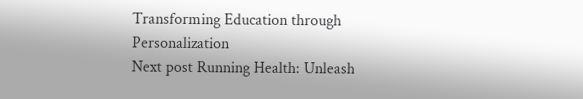Transforming Education through Personalization
Next post Running Health: Unleash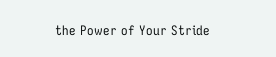the Power of Your Stride